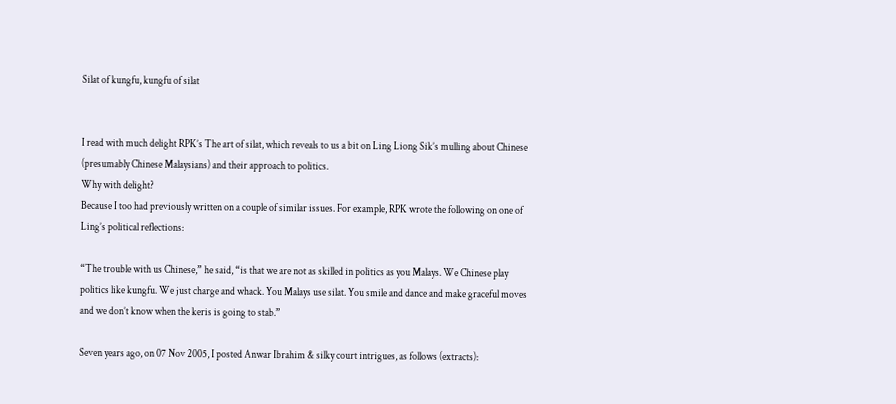Silat of kungfu, kungfu of silat


I read with much delight RPK’s The art of silat, which reveals to us a bit on Ling Liong Sik’s mulling about Chinese (presumably Chinese Malaysians) and their approach to politics.
Why with delight?
Because I too had previously written on a couple of similar issues. For example, RPK wrote the following on one of Ling’s political reflections:

“The trouble with us Chinese,” he said, “is that we are not as skilled in politics as you Malays. We Chinese play politics like kungfu. We just charge and whack. You Malays use silat. You smile and dance and make graceful moves and we don’t know when the keris is going to stab.”

Seven years ago, on 07 Nov 2005, I posted Anwar Ibrahim & silky court intrigues, as follows (extracts):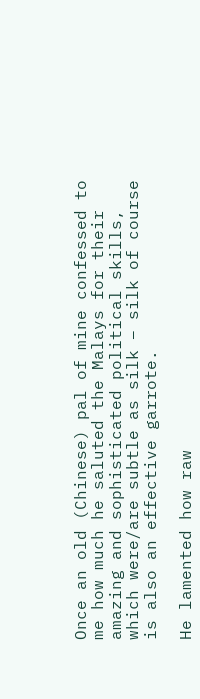Once an old (Chinese) pal of mine confessed to me how much he saluted the Malays for their amazing and sophisticated political skills, which were/are subtle as silk – silk of course is also an effective garrote.

He lamented how raw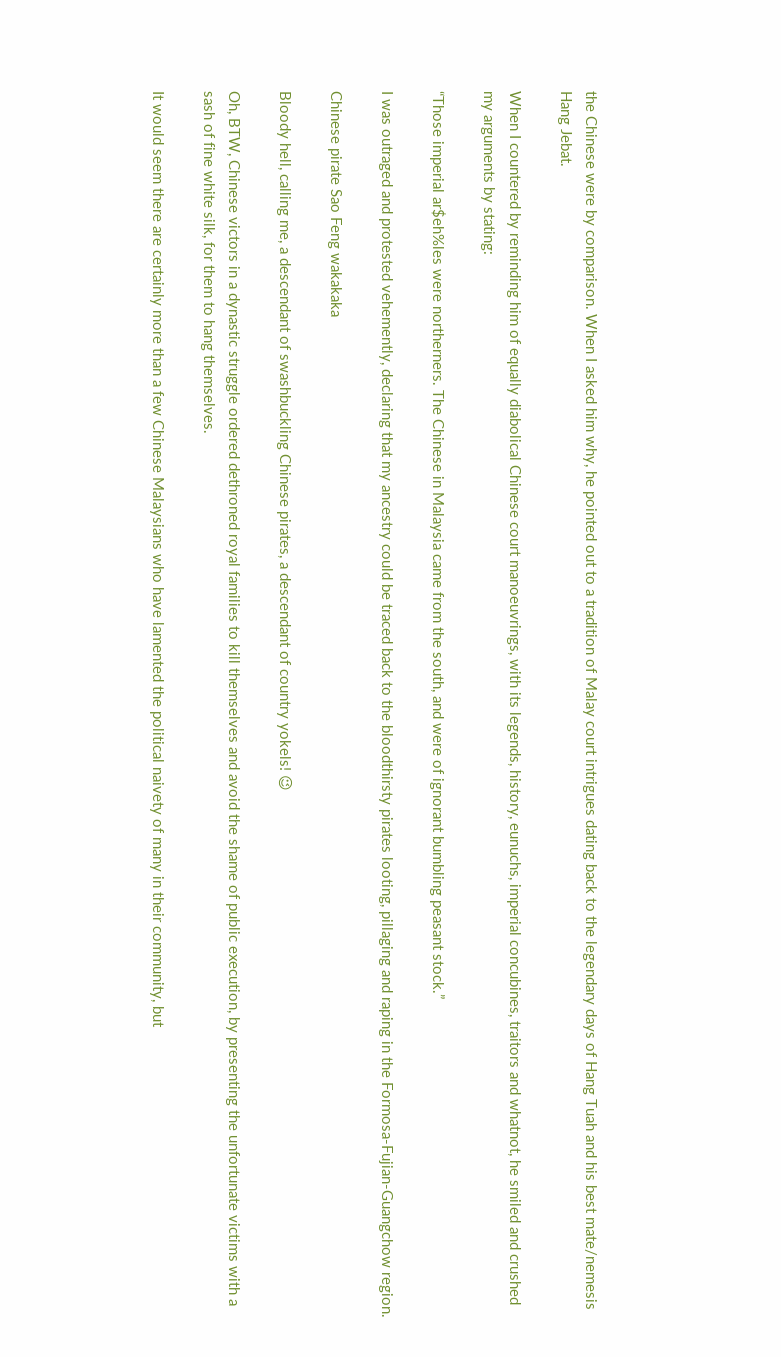the Chinese were by comparison. When I asked him why, he pointed out to a tradition of Malay court intrigues dating back to the legendary days of Hang Tuah and his best mate/nemesis Hang Jebat.

When I countered by reminding him of equally diabolical Chinese court manoeuvrings, with its legends, history, eunuchs, imperial concubines, traitors and whatnot, he smiled and crushed my arguments by stating:

“Those imperial ar$eh%les were northerners. The Chinese in Malaysia came from the south, and were of ignorant bumbling peasant stock.”

I was outraged and protested vehemently, declaring that my ancestry could be traced back to the bloodthirsty pirates looting, pillaging and raping in the Formosa-Fujian-Guangchow region.

Chinese pirate Sao Feng wakakaka

Bloody hell, calling me, a descendant of swashbuckling Chinese pirates, a descendant of country yokels! 😉

Oh, BTW, Chinese victors in a dynastic struggle ordered dethroned royal families to kill themselves and avoid the shame of public execution, by presenting the unfortunate victims with a sash of fine white silk, for them to hang themselves.

It would seem there are certainly more than a few Chinese Malaysians who have lamented the political naivety of many in their community, but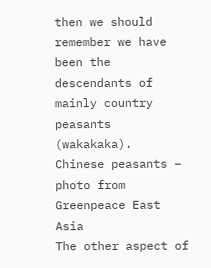then we should remember we have been the descendants of mainly country peasants (wakakaka).
Chinese peasants – photo from Greenpeace East Asia
The other aspect of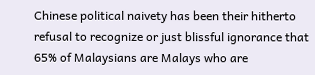Chinese political naivety has been their hitherto refusal to recognize or just blissful ignorance that 65% of Malaysians are Malays who are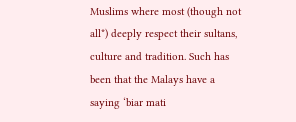Muslims where most (though not all*) deeply respect their sultans, culture and tradition. Such has been that the Malays have a saying ‘biar mati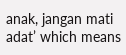anak, jangan mati adat’ which means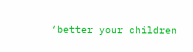‘better your children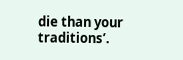die than your traditions’.